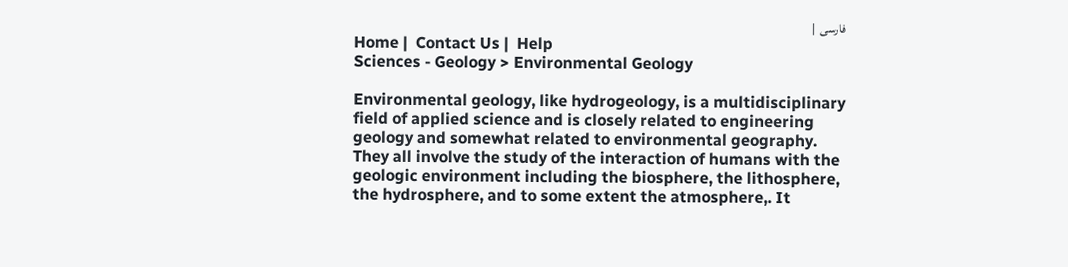فارسی  |
Home |  Contact Us |  Help
Sciences - Geology > Environmental Geology

Environmental geology, like hydrogeology, is a multidisciplinary field of applied science and is closely related to engineering geology and somewhat related to environmental geography. They all involve the study of the interaction of humans with the geologic environment including the biosphere, the lithosphere, the hydrosphere, and to some extent the atmosphere,. It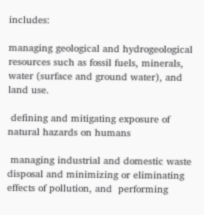includes:

managing geological and hydrogeological resources such as fossil fuels, minerals, water (surface and ground water), and land use.

 defining and mitigating exposure of natural hazards on humans

 managing industrial and domestic waste disposal and minimizing or eliminating effects of pollution, and  performing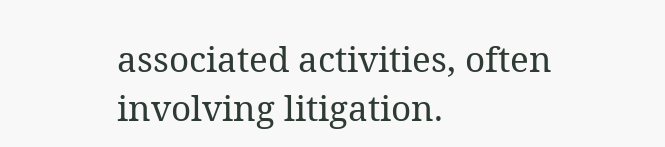associated activities, often involving litigation.